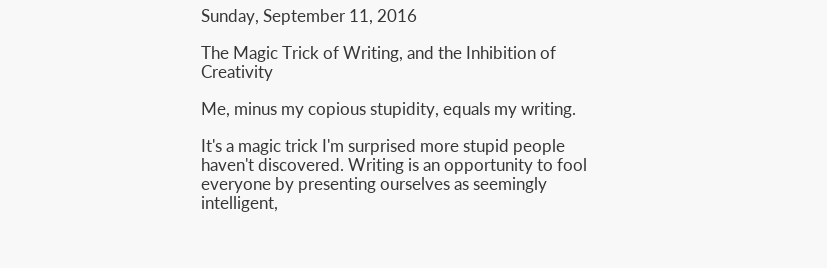Sunday, September 11, 2016

The Magic Trick of Writing, and the Inhibition of Creativity

Me, minus my copious stupidity, equals my writing.

It's a magic trick I'm surprised more stupid people haven't discovered. Writing is an opportunity to fool everyone by presenting ourselves as seemingly intelligent,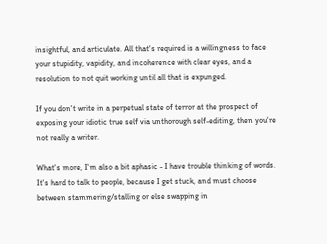insightful, and articulate. All that's required is a willingness to face your stupidity, vapidity, and incoherence with clear eyes, and a resolution to not quit working until all that is expunged.

If you don't write in a perpetual state of terror at the prospect of exposing your idiotic true self via unthorough self-editing, then you're not really a writer.

What's more, I'm also a bit aphasic - I have trouble thinking of words. It's hard to talk to people, because I get stuck, and must choose between stammering/stalling or else swapping in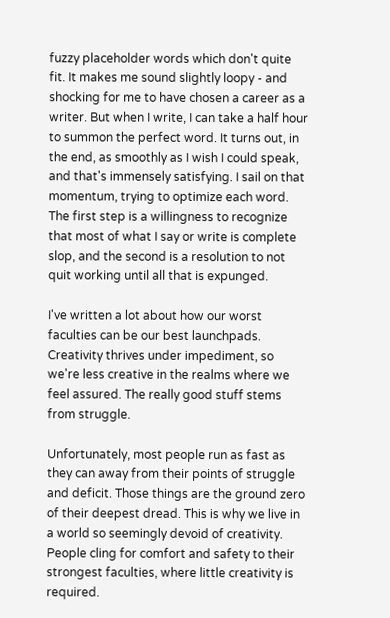fuzzy placeholder words which don't quite fit. It makes me sound slightly loopy - and shocking for me to have chosen a career as a writer. But when I write, I can take a half hour to summon the perfect word. It turns out, in the end, as smoothly as I wish I could speak, and that's immensely satisfying. I sail on that momentum, trying to optimize each word. The first step is a willingness to recognize that most of what I say or write is complete slop, and the second is a resolution to not quit working until all that is expunged.

I've written a lot about how our worst faculties can be our best launchpads. Creativity thrives under impediment, so we're less creative in the realms where we feel assured. The really good stuff stems from struggle.

Unfortunately, most people run as fast as they can away from their points of struggle and deficit. Those things are the ground zero of their deepest dread. This is why we live in a world so seemingly devoid of creativity. People cling for comfort and safety to their strongest faculties, where little creativity is required.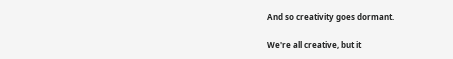And so creativity goes dormant.

We're all creative, but it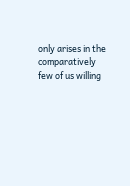only arises in the comparatively few of us willing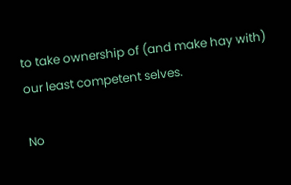to take ownership of (and make hay with) our least competent selves.

No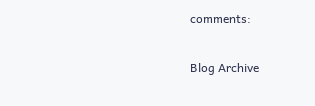comments:

Blog Archive